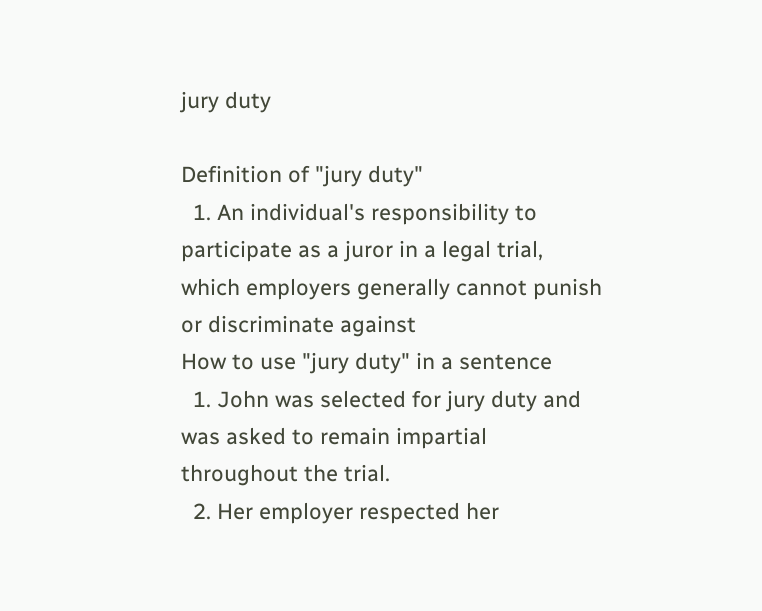jury duty

Definition of "jury duty"
  1. An individual's responsibility to participate as a juror in a legal trial, which employers generally cannot punish or discriminate against
How to use "jury duty" in a sentence
  1. John was selected for jury duty and was asked to remain impartial throughout the trial.
  2. Her employer respected her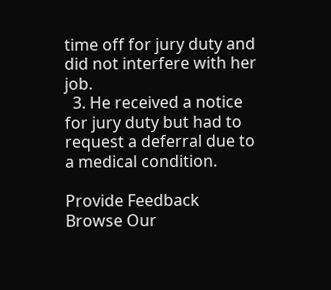time off for jury duty and did not interfere with her job.
  3. He received a notice for jury duty but had to request a deferral due to a medical condition.

Provide Feedback
Browse Our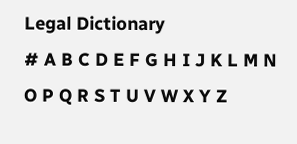Legal Dictionary
# A B C D E F G H I J K L M N O P Q R S T U V W X Y Z